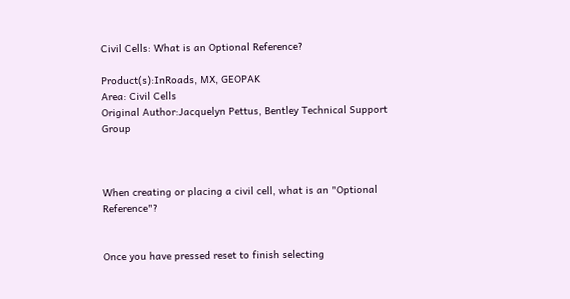Civil Cells: What is an Optional Reference?

Product(s):InRoads, MX, GEOPAK
Area: Civil Cells
Original Author:Jacquelyn Pettus, Bentley Technical Support Group



When creating or placing a civil cell, what is an "Optional Reference"?


Once you have pressed reset to finish selecting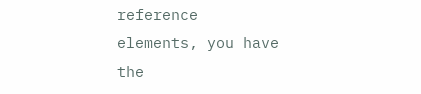reference elements, you have the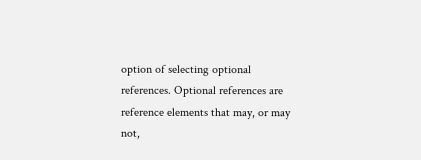option of selecting optional references. Optional references are reference elements that may, or may not,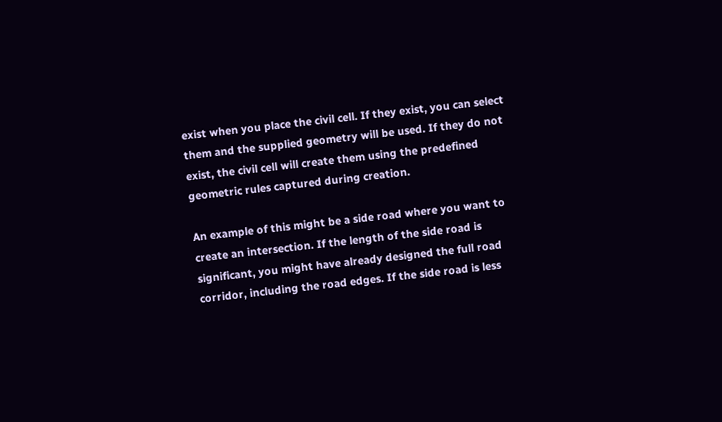exist when you place the civil cell. If they exist, you can select them and the supplied geometry will be used. If they do not exist, the civil cell will create them using the predefined geometric rules captured during creation.

An example of this might be a side road where you want to create an intersection. If the length of the side road is significant, you might have already designed the full road corridor, including the road edges. If the side road is less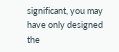significant, you may have only designed the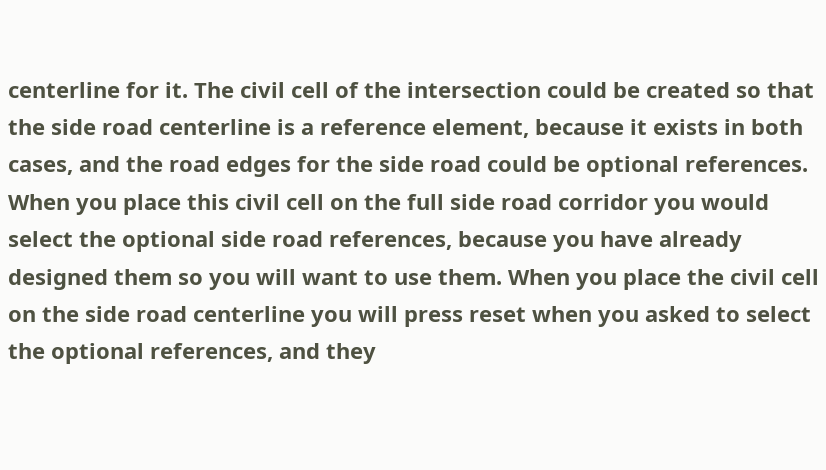centerline for it. The civil cell of the intersection could be created so that the side road centerline is a reference element, because it exists in both cases, and the road edges for the side road could be optional references. When you place this civil cell on the full side road corridor you would select the optional side road references, because you have already designed them so you will want to use them. When you place the civil cell on the side road centerline you will press reset when you asked to select the optional references, and they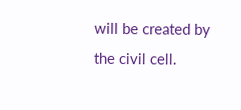will be created by the civil cell.